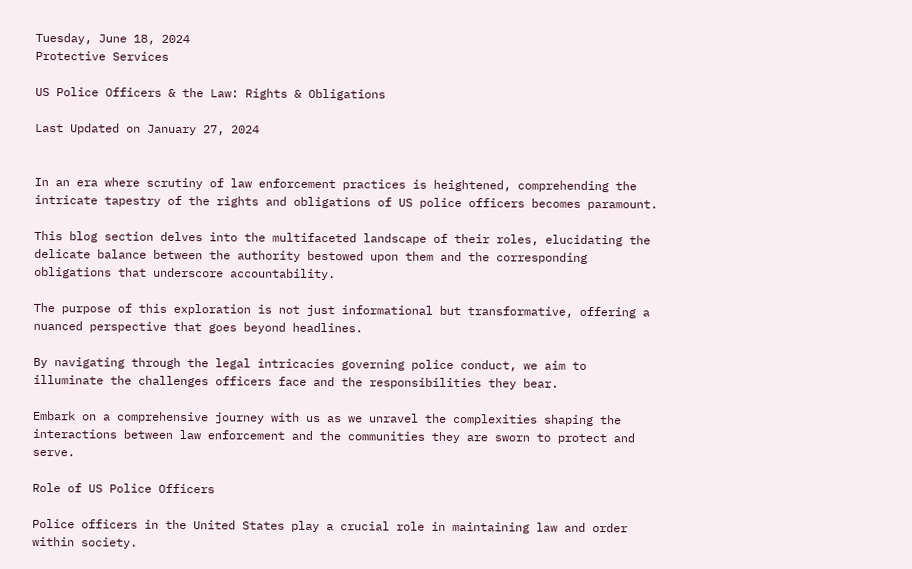Tuesday, June 18, 2024
Protective Services

US Police Officers & the Law: Rights & Obligations

Last Updated on January 27, 2024


In an era where scrutiny of law enforcement practices is heightened, comprehending the intricate tapestry of the rights and obligations of US police officers becomes paramount.

This blog section delves into the multifaceted landscape of their roles, elucidating the delicate balance between the authority bestowed upon them and the corresponding obligations that underscore accountability.

The purpose of this exploration is not just informational but transformative, offering a nuanced perspective that goes beyond headlines.

By navigating through the legal intricacies governing police conduct, we aim to illuminate the challenges officers face and the responsibilities they bear.

Embark on a comprehensive journey with us as we unravel the complexities shaping the interactions between law enforcement and the communities they are sworn to protect and serve.

Role of US Police Officers

Police officers in the United States play a crucial role in maintaining law and order within society.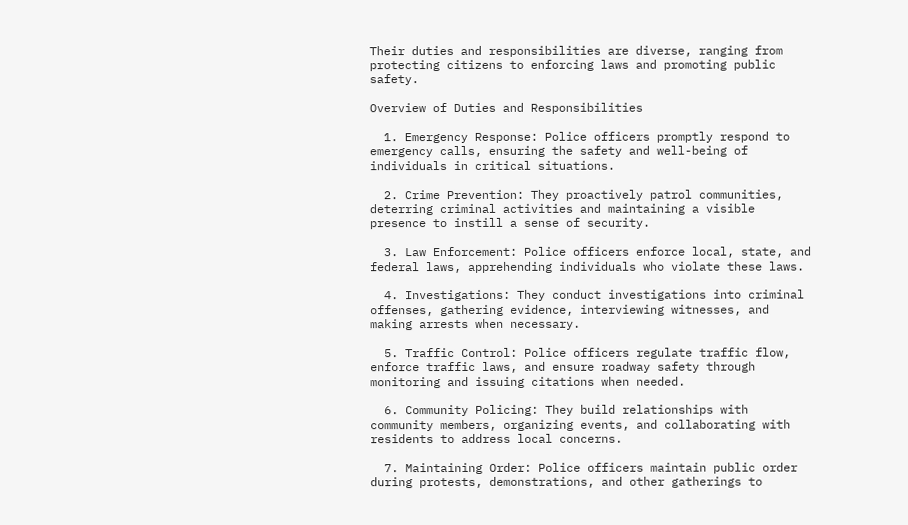Their duties and responsibilities are diverse, ranging from protecting citizens to enforcing laws and promoting public safety.

Overview of Duties and Responsibilities

  1. Emergency Response: Police officers promptly respond to emergency calls, ensuring the safety and well-being of individuals in critical situations.

  2. Crime Prevention: They proactively patrol communities, deterring criminal activities and maintaining a visible presence to instill a sense of security.

  3. Law Enforcement: Police officers enforce local, state, and federal laws, apprehending individuals who violate these laws.

  4. Investigations: They conduct investigations into criminal offenses, gathering evidence, interviewing witnesses, and making arrests when necessary.

  5. Traffic Control: Police officers regulate traffic flow, enforce traffic laws, and ensure roadway safety through monitoring and issuing citations when needed.

  6. Community Policing: They build relationships with community members, organizing events, and collaborating with residents to address local concerns.

  7. Maintaining Order: Police officers maintain public order during protests, demonstrations, and other gatherings to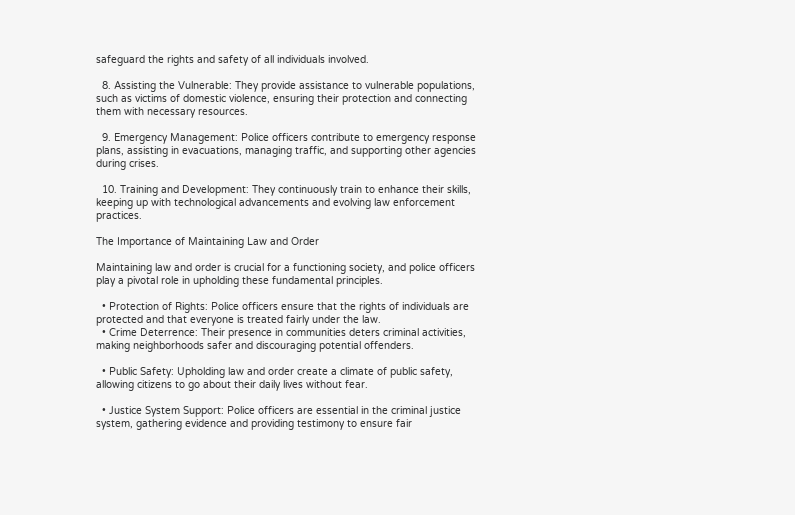safeguard the rights and safety of all individuals involved.

  8. Assisting the Vulnerable: They provide assistance to vulnerable populations, such as victims of domestic violence, ensuring their protection and connecting them with necessary resources.

  9. Emergency Management: Police officers contribute to emergency response plans, assisting in evacuations, managing traffic, and supporting other agencies during crises.

  10. Training and Development: They continuously train to enhance their skills, keeping up with technological advancements and evolving law enforcement practices.

The Importance of Maintaining Law and Order

Maintaining law and order is crucial for a functioning society, and police officers play a pivotal role in upholding these fundamental principles.

  • Protection of Rights: Police officers ensure that the rights of individuals are protected and that everyone is treated fairly under the law.
  • Crime Deterrence: Their presence in communities deters criminal activities, making neighborhoods safer and discouraging potential offenders.

  • Public Safety: Upholding law and order create a climate of public safety, allowing citizens to go about their daily lives without fear.

  • Justice System Support: Police officers are essential in the criminal justice system, gathering evidence and providing testimony to ensure fair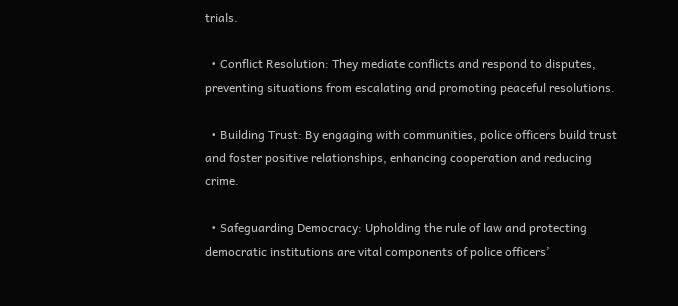trials.

  • Conflict Resolution: They mediate conflicts and respond to disputes, preventing situations from escalating and promoting peaceful resolutions.

  • Building Trust: By engaging with communities, police officers build trust and foster positive relationships, enhancing cooperation and reducing crime.

  • Safeguarding Democracy: Upholding the rule of law and protecting democratic institutions are vital components of police officers’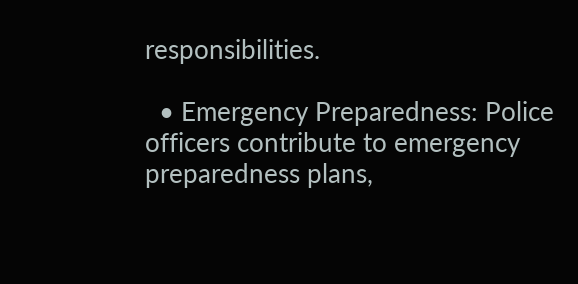responsibilities.

  • Emergency Preparedness: Police officers contribute to emergency preparedness plans,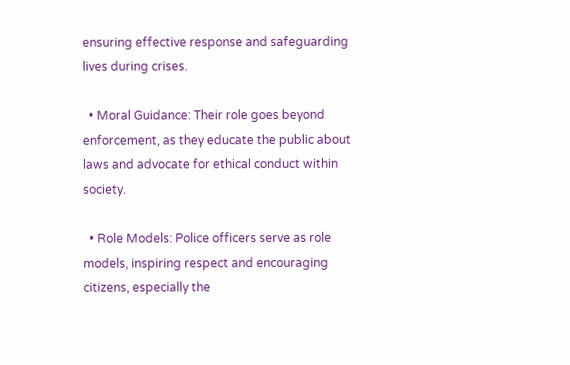ensuring effective response and safeguarding lives during crises.

  • Moral Guidance: Their role goes beyond enforcement, as they educate the public about laws and advocate for ethical conduct within society.

  • Role Models: Police officers serve as role models, inspiring respect and encouraging citizens, especially the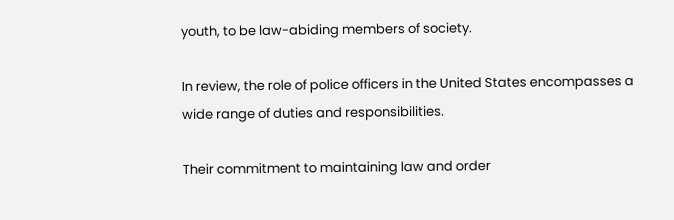youth, to be law-abiding members of society.

In review, the role of police officers in the United States encompasses a wide range of duties and responsibilities.

Their commitment to maintaining law and order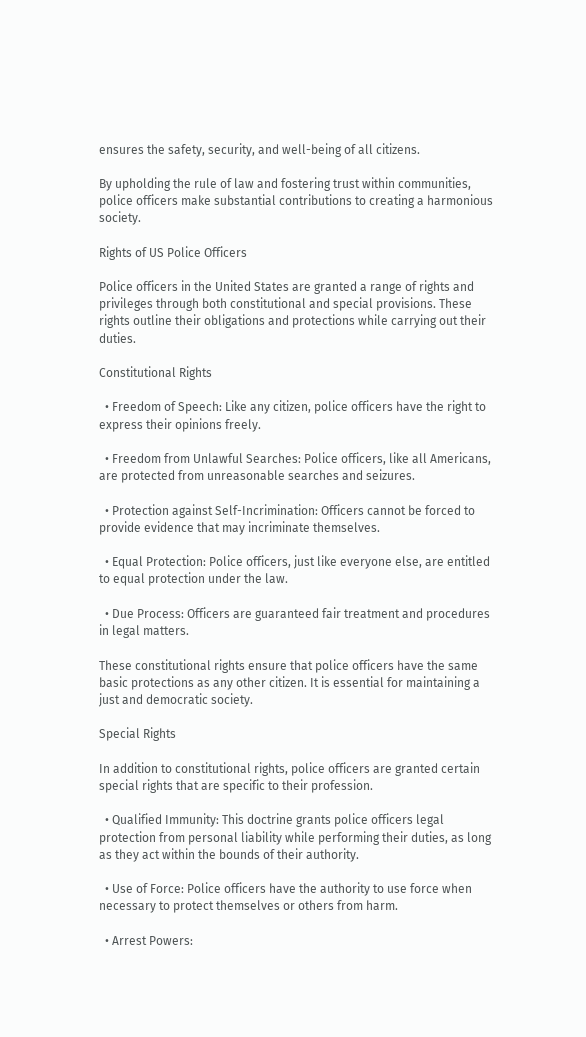ensures the safety, security, and well-being of all citizens.

By upholding the rule of law and fostering trust within communities, police officers make substantial contributions to creating a harmonious society.

Rights of US Police Officers

Police officers in the United States are granted a range of rights and privileges through both constitutional and special provisions. These rights outline their obligations and protections while carrying out their duties.

Constitutional Rights

  • Freedom of Speech: Like any citizen, police officers have the right to express their opinions freely.

  • Freedom from Unlawful Searches: Police officers, like all Americans, are protected from unreasonable searches and seizures.

  • Protection against Self-Incrimination: Officers cannot be forced to provide evidence that may incriminate themselves.

  • Equal Protection: Police officers, just like everyone else, are entitled to equal protection under the law.

  • Due Process: Officers are guaranteed fair treatment and procedures in legal matters.

These constitutional rights ensure that police officers have the same basic protections as any other citizen. It is essential for maintaining a just and democratic society.

Special Rights

In addition to constitutional rights, police officers are granted certain special rights that are specific to their profession.

  • Qualified Immunity: This doctrine grants police officers legal protection from personal liability while performing their duties, as long as they act within the bounds of their authority.

  • Use of Force: Police officers have the authority to use force when necessary to protect themselves or others from harm.

  • Arrest Powers: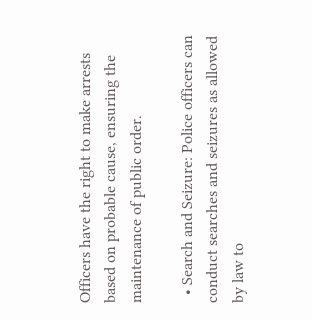Officers have the right to make arrests based on probable cause, ensuring the maintenance of public order.

  • Search and Seizure: Police officers can conduct searches and seizures as allowed by law to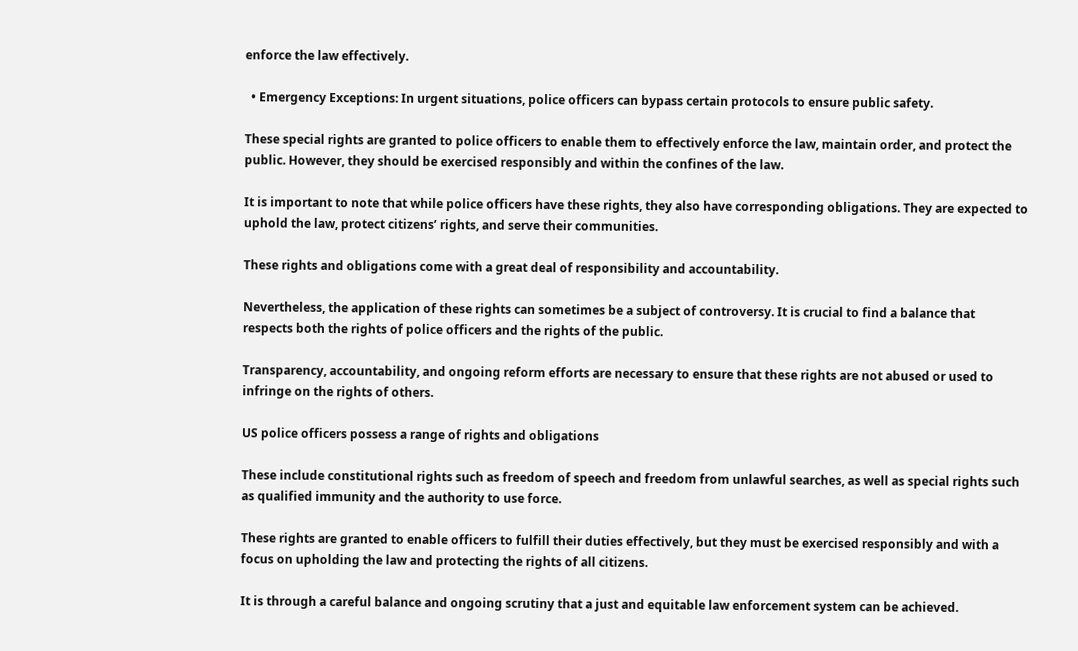enforce the law effectively.

  • Emergency Exceptions: In urgent situations, police officers can bypass certain protocols to ensure public safety.

These special rights are granted to police officers to enable them to effectively enforce the law, maintain order, and protect the public. However, they should be exercised responsibly and within the confines of the law.

It is important to note that while police officers have these rights, they also have corresponding obligations. They are expected to uphold the law, protect citizens’ rights, and serve their communities.

These rights and obligations come with a great deal of responsibility and accountability.

Nevertheless, the application of these rights can sometimes be a subject of controversy. It is crucial to find a balance that respects both the rights of police officers and the rights of the public.

Transparency, accountability, and ongoing reform efforts are necessary to ensure that these rights are not abused or used to infringe on the rights of others.

US police officers possess a range of rights and obligations

These include constitutional rights such as freedom of speech and freedom from unlawful searches, as well as special rights such as qualified immunity and the authority to use force.

These rights are granted to enable officers to fulfill their duties effectively, but they must be exercised responsibly and with a focus on upholding the law and protecting the rights of all citizens.

It is through a careful balance and ongoing scrutiny that a just and equitable law enforcement system can be achieved.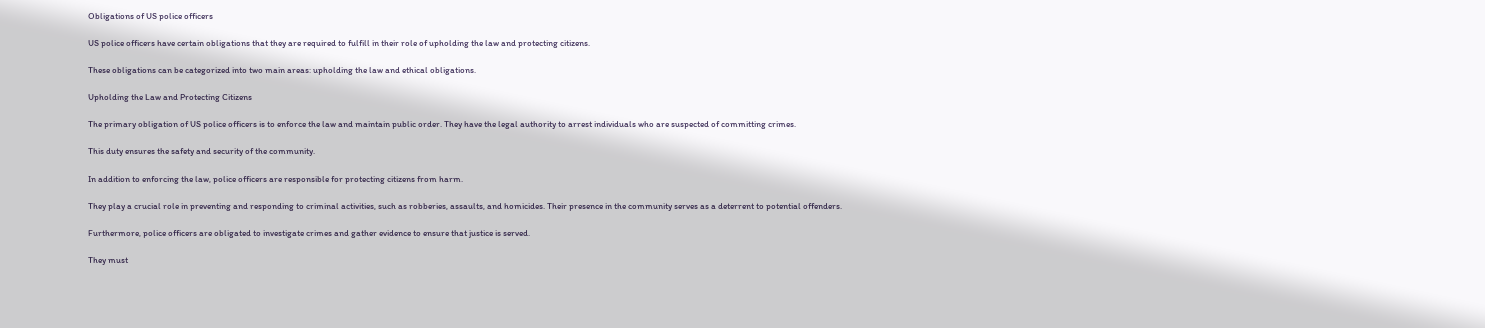Obligations of US police officers

US police officers have certain obligations that they are required to fulfill in their role of upholding the law and protecting citizens.

These obligations can be categorized into two main areas: upholding the law and ethical obligations.

Upholding the Law and Protecting Citizens

The primary obligation of US police officers is to enforce the law and maintain public order. They have the legal authority to arrest individuals who are suspected of committing crimes.

This duty ensures the safety and security of the community.

In addition to enforcing the law, police officers are responsible for protecting citizens from harm.

They play a crucial role in preventing and responding to criminal activities, such as robberies, assaults, and homicides. Their presence in the community serves as a deterrent to potential offenders.

Furthermore, police officers are obligated to investigate crimes and gather evidence to ensure that justice is served.

They must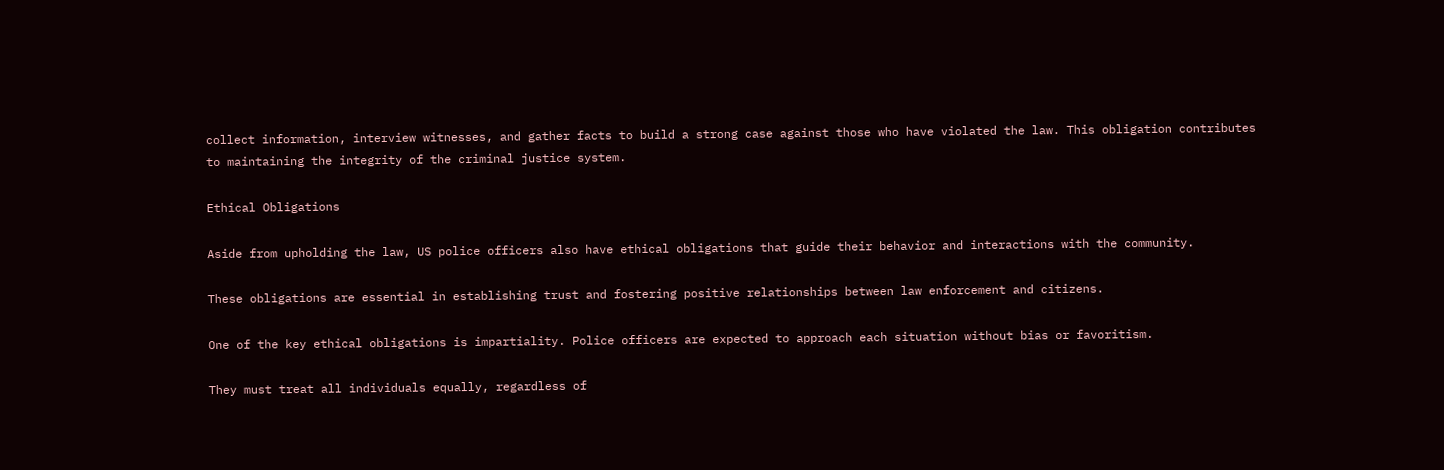collect information, interview witnesses, and gather facts to build a strong case against those who have violated the law. This obligation contributes to maintaining the integrity of the criminal justice system.

Ethical Obligations

Aside from upholding the law, US police officers also have ethical obligations that guide their behavior and interactions with the community.

These obligations are essential in establishing trust and fostering positive relationships between law enforcement and citizens.

One of the key ethical obligations is impartiality. Police officers are expected to approach each situation without bias or favoritism.

They must treat all individuals equally, regardless of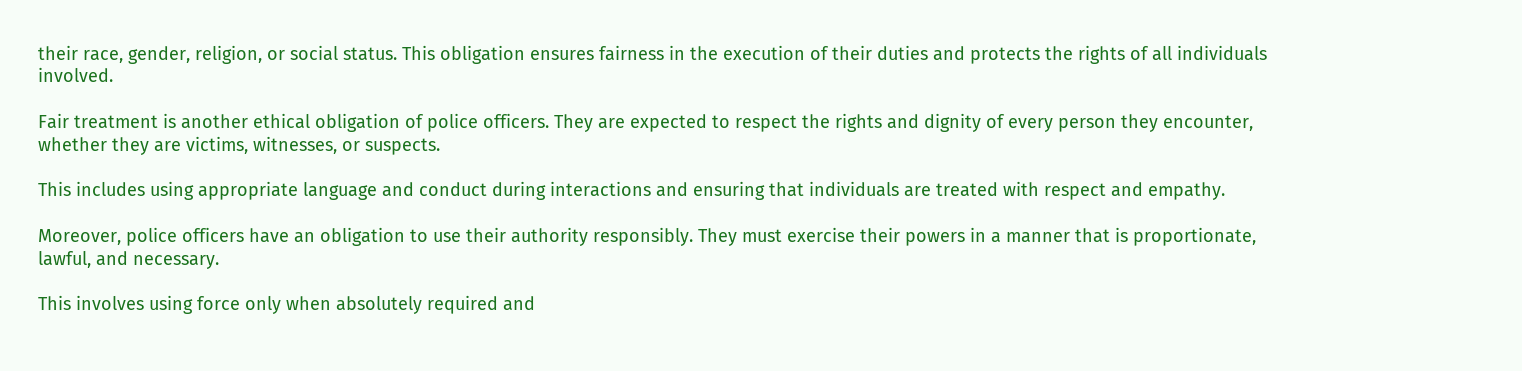their race, gender, religion, or social status. This obligation ensures fairness in the execution of their duties and protects the rights of all individuals involved.

Fair treatment is another ethical obligation of police officers. They are expected to respect the rights and dignity of every person they encounter, whether they are victims, witnesses, or suspects.

This includes using appropriate language and conduct during interactions and ensuring that individuals are treated with respect and empathy.

Moreover, police officers have an obligation to use their authority responsibly. They must exercise their powers in a manner that is proportionate, lawful, and necessary.

This involves using force only when absolutely required and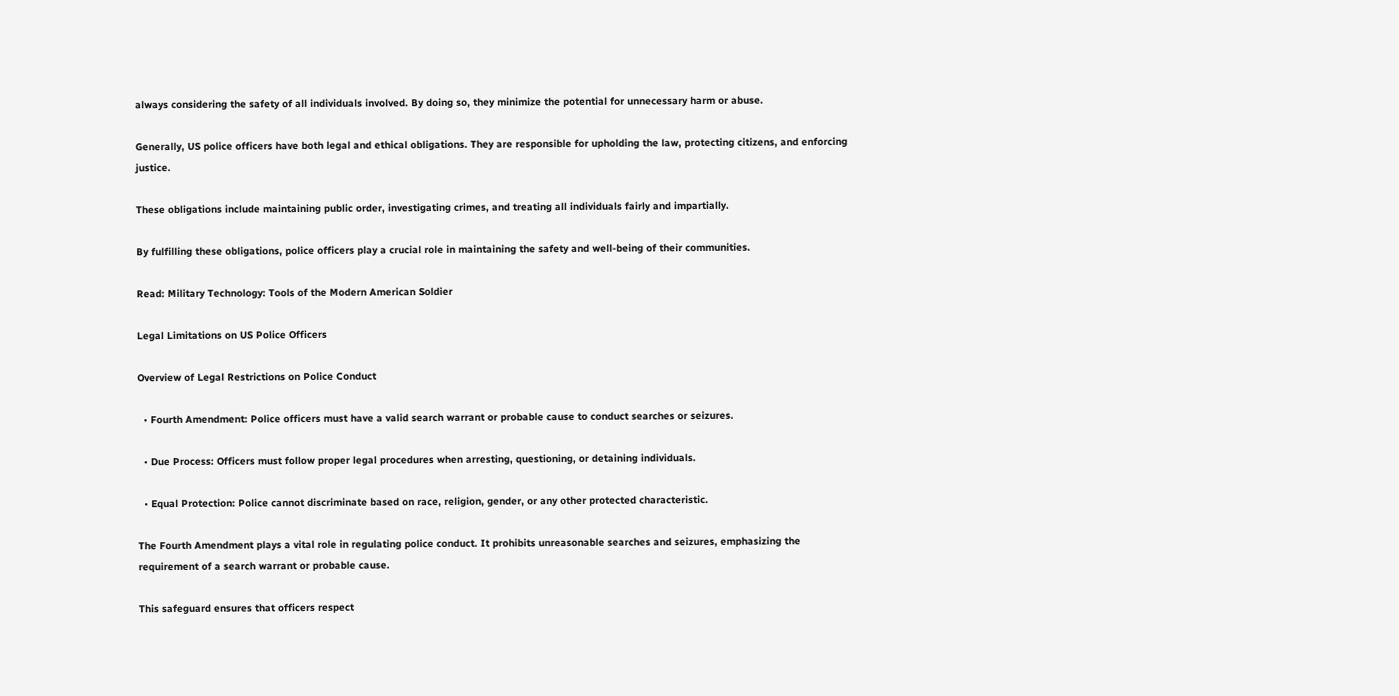always considering the safety of all individuals involved. By doing so, they minimize the potential for unnecessary harm or abuse.

Generally, US police officers have both legal and ethical obligations. They are responsible for upholding the law, protecting citizens, and enforcing justice.

These obligations include maintaining public order, investigating crimes, and treating all individuals fairly and impartially.

By fulfilling these obligations, police officers play a crucial role in maintaining the safety and well-being of their communities.

Read: Military Technology: Tools of the Modern American Soldier

Legal Limitations on US Police Officers

Overview of Legal Restrictions on Police Conduct

  • Fourth Amendment: Police officers must have a valid search warrant or probable cause to conduct searches or seizures.

  • Due Process: Officers must follow proper legal procedures when arresting, questioning, or detaining individuals.

  • Equal Protection: Police cannot discriminate based on race, religion, gender, or any other protected characteristic.

The Fourth Amendment plays a vital role in regulating police conduct. It prohibits unreasonable searches and seizures, emphasizing the requirement of a search warrant or probable cause.

This safeguard ensures that officers respect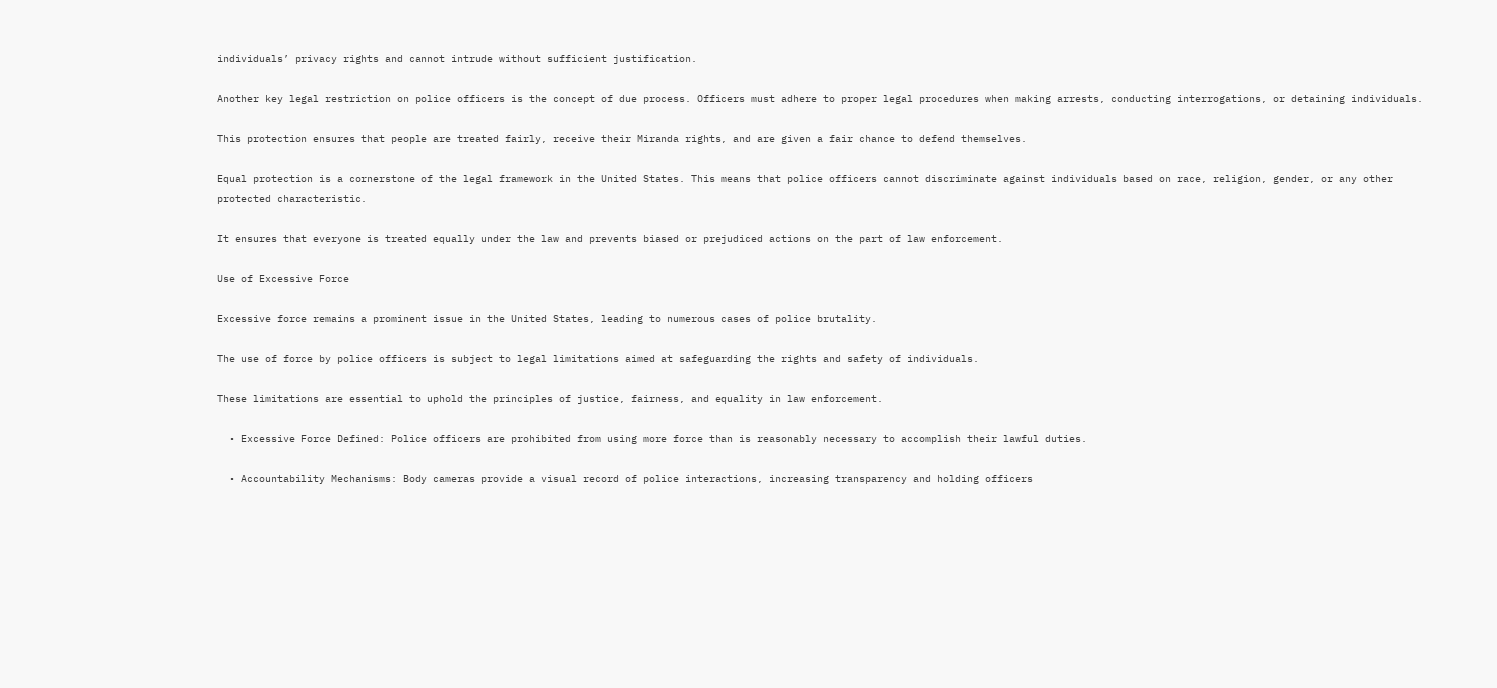individuals’ privacy rights and cannot intrude without sufficient justification.

Another key legal restriction on police officers is the concept of due process. Officers must adhere to proper legal procedures when making arrests, conducting interrogations, or detaining individuals.

This protection ensures that people are treated fairly, receive their Miranda rights, and are given a fair chance to defend themselves.

Equal protection is a cornerstone of the legal framework in the United States. This means that police officers cannot discriminate against individuals based on race, religion, gender, or any other protected characteristic.

It ensures that everyone is treated equally under the law and prevents biased or prejudiced actions on the part of law enforcement.

Use of Excessive Force

Excessive force remains a prominent issue in the United States, leading to numerous cases of police brutality.

The use of force by police officers is subject to legal limitations aimed at safeguarding the rights and safety of individuals.

These limitations are essential to uphold the principles of justice, fairness, and equality in law enforcement.

  • Excessive Force Defined: Police officers are prohibited from using more force than is reasonably necessary to accomplish their lawful duties.

  • Accountability Mechanisms: Body cameras provide a visual record of police interactions, increasing transparency and holding officers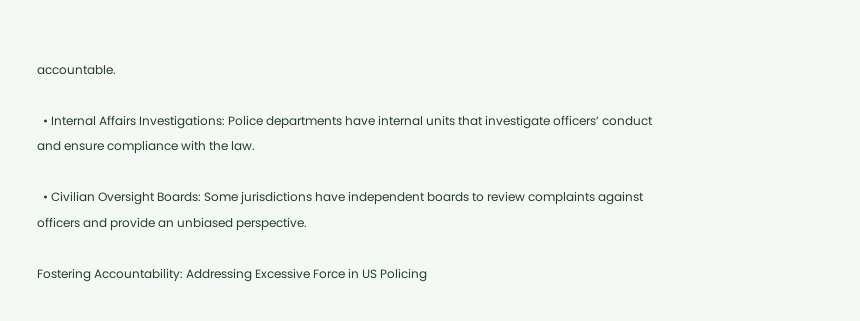accountable.

  • Internal Affairs Investigations: Police departments have internal units that investigate officers’ conduct and ensure compliance with the law.

  • Civilian Oversight Boards: Some jurisdictions have independent boards to review complaints against officers and provide an unbiased perspective.

Fostering Accountability: Addressing Excessive Force in US Policing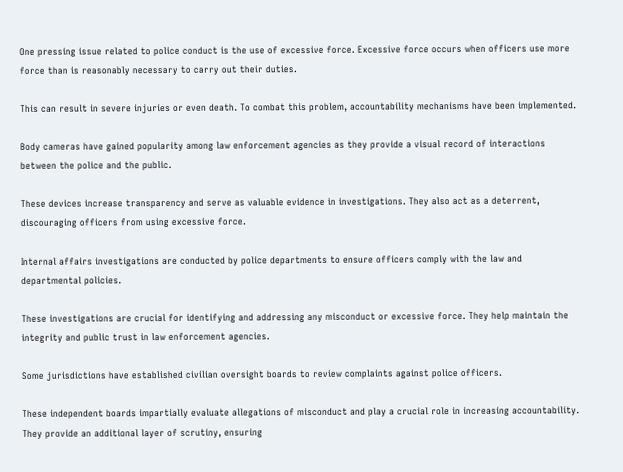One pressing issue related to police conduct is the use of excessive force. Excessive force occurs when officers use more force than is reasonably necessary to carry out their duties.

This can result in severe injuries or even death. To combat this problem, accountability mechanisms have been implemented.

Body cameras have gained popularity among law enforcement agencies as they provide a visual record of interactions between the police and the public.

These devices increase transparency and serve as valuable evidence in investigations. They also act as a deterrent, discouraging officers from using excessive force.

Internal affairs investigations are conducted by police departments to ensure officers comply with the law and departmental policies.

These investigations are crucial for identifying and addressing any misconduct or excessive force. They help maintain the integrity and public trust in law enforcement agencies.

Some jurisdictions have established civilian oversight boards to review complaints against police officers.

These independent boards impartially evaluate allegations of misconduct and play a crucial role in increasing accountability. They provide an additional layer of scrutiny, ensuring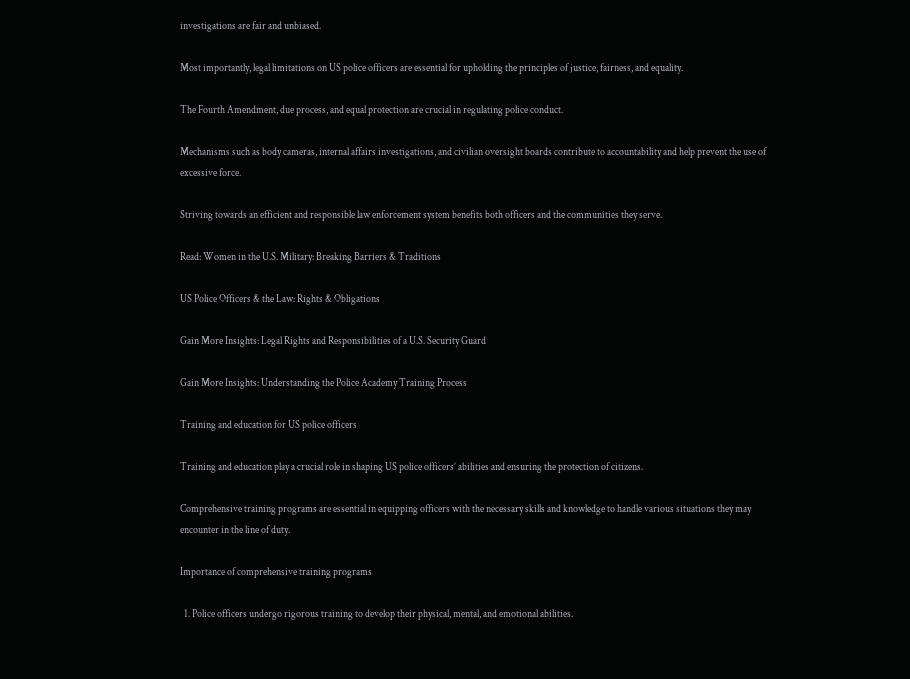investigations are fair and unbiased.

Most importantly, legal limitations on US police officers are essential for upholding the principles of justice, fairness, and equality.

The Fourth Amendment, due process, and equal protection are crucial in regulating police conduct.

Mechanisms such as body cameras, internal affairs investigations, and civilian oversight boards contribute to accountability and help prevent the use of excessive force.

Striving towards an efficient and responsible law enforcement system benefits both officers and the communities they serve.

Read: Women in the U.S. Military: Breaking Barriers & Traditions

US Police Officers & the Law: Rights & Obligations

Gain More Insights: Legal Rights and Responsibilities of a U.S. Security Guard

Gain More Insights: Understanding the Police Academy Training Process

Training and education for US police officers

Training and education play a crucial role in shaping US police officers’ abilities and ensuring the protection of citizens.

Comprehensive training programs are essential in equipping officers with the necessary skills and knowledge to handle various situations they may encounter in the line of duty.

Importance of comprehensive training programs

  1. Police officers undergo rigorous training to develop their physical, mental, and emotional abilities.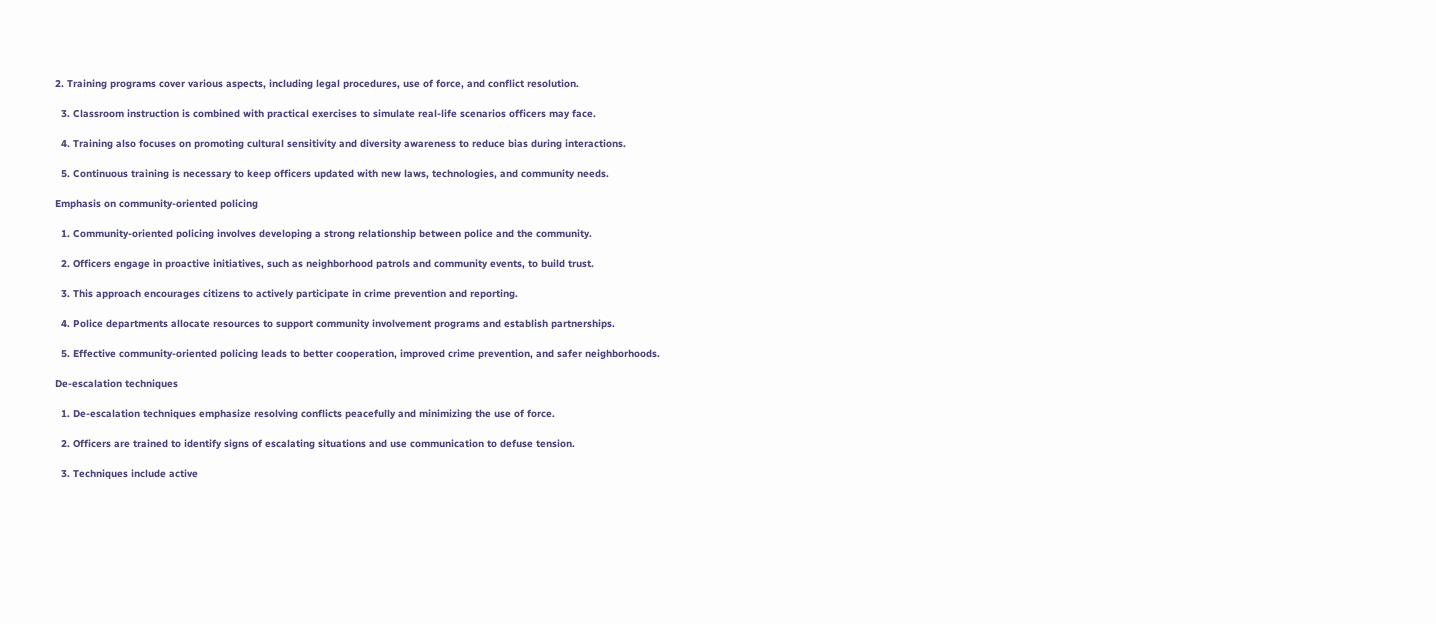2. Training programs cover various aspects, including legal procedures, use of force, and conflict resolution.

  3. Classroom instruction is combined with practical exercises to simulate real-life scenarios officers may face.

  4. Training also focuses on promoting cultural sensitivity and diversity awareness to reduce bias during interactions.

  5. Continuous training is necessary to keep officers updated with new laws, technologies, and community needs.

Emphasis on community-oriented policing

  1. Community-oriented policing involves developing a strong relationship between police and the community.

  2. Officers engage in proactive initiatives, such as neighborhood patrols and community events, to build trust.

  3. This approach encourages citizens to actively participate in crime prevention and reporting.

  4. Police departments allocate resources to support community involvement programs and establish partnerships.

  5. Effective community-oriented policing leads to better cooperation, improved crime prevention, and safer neighborhoods.

De-escalation techniques

  1. De-escalation techniques emphasize resolving conflicts peacefully and minimizing the use of force.

  2. Officers are trained to identify signs of escalating situations and use communication to defuse tension.

  3. Techniques include active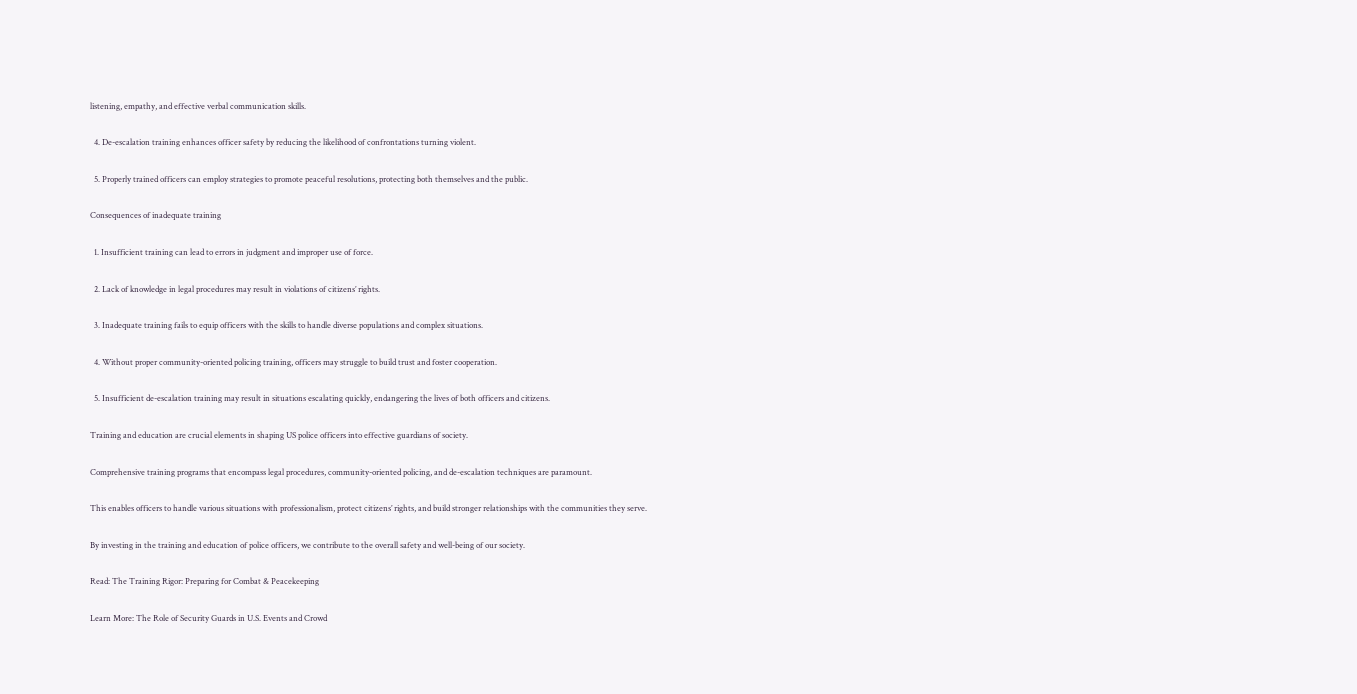listening, empathy, and effective verbal communication skills.

  4. De-escalation training enhances officer safety by reducing the likelihood of confrontations turning violent.

  5. Properly trained officers can employ strategies to promote peaceful resolutions, protecting both themselves and the public.

Consequences of inadequate training

  1. Insufficient training can lead to errors in judgment and improper use of force.

  2. Lack of knowledge in legal procedures may result in violations of citizens’ rights.

  3. Inadequate training fails to equip officers with the skills to handle diverse populations and complex situations.

  4. Without proper community-oriented policing training, officers may struggle to build trust and foster cooperation.

  5. Insufficient de-escalation training may result in situations escalating quickly, endangering the lives of both officers and citizens.

Training and education are crucial elements in shaping US police officers into effective guardians of society.

Comprehensive training programs that encompass legal procedures, community-oriented policing, and de-escalation techniques are paramount.

This enables officers to handle various situations with professionalism, protect citizens’ rights, and build stronger relationships with the communities they serve.

By investing in the training and education of police officers, we contribute to the overall safety and well-being of our society.

Read: The Training Rigor: Preparing for Combat & Peacekeeping

Learn More: The Role of Security Guards in U.S. Events and Crowd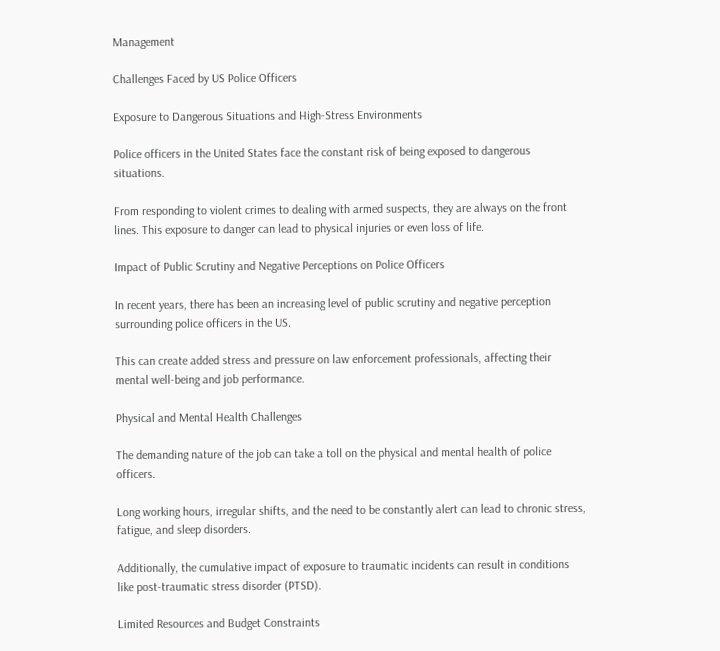Management

Challenges Faced by US Police Officers

Exposure to Dangerous Situations and High-Stress Environments

Police officers in the United States face the constant risk of being exposed to dangerous situations.

From responding to violent crimes to dealing with armed suspects, they are always on the front lines. This exposure to danger can lead to physical injuries or even loss of life.

Impact of Public Scrutiny and Negative Perceptions on Police Officers

In recent years, there has been an increasing level of public scrutiny and negative perception surrounding police officers in the US.

This can create added stress and pressure on law enforcement professionals, affecting their mental well-being and job performance.

Physical and Mental Health Challenges

The demanding nature of the job can take a toll on the physical and mental health of police officers.

Long working hours, irregular shifts, and the need to be constantly alert can lead to chronic stress, fatigue, and sleep disorders.

Additionally, the cumulative impact of exposure to traumatic incidents can result in conditions like post-traumatic stress disorder (PTSD).

Limited Resources and Budget Constraints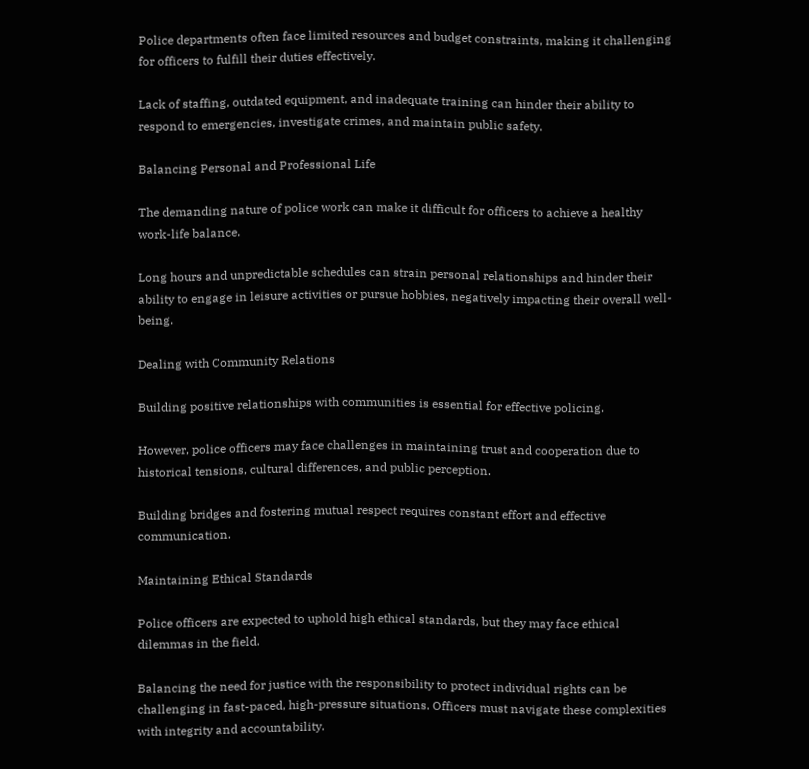Police departments often face limited resources and budget constraints, making it challenging for officers to fulfill their duties effectively.

Lack of staffing, outdated equipment, and inadequate training can hinder their ability to respond to emergencies, investigate crimes, and maintain public safety.

Balancing Personal and Professional Life

The demanding nature of police work can make it difficult for officers to achieve a healthy work-life balance.

Long hours and unpredictable schedules can strain personal relationships and hinder their ability to engage in leisure activities or pursue hobbies, negatively impacting their overall well-being.

Dealing with Community Relations

Building positive relationships with communities is essential for effective policing.

However, police officers may face challenges in maintaining trust and cooperation due to historical tensions, cultural differences, and public perception.

Building bridges and fostering mutual respect requires constant effort and effective communication.

Maintaining Ethical Standards

Police officers are expected to uphold high ethical standards, but they may face ethical dilemmas in the field.

Balancing the need for justice with the responsibility to protect individual rights can be challenging in fast-paced, high-pressure situations. Officers must navigate these complexities with integrity and accountability.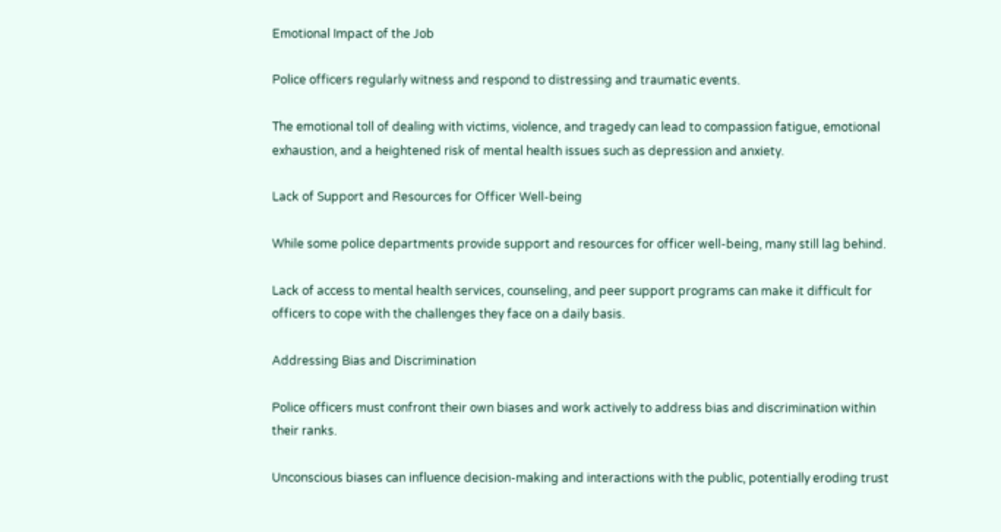Emotional Impact of the Job

Police officers regularly witness and respond to distressing and traumatic events.

The emotional toll of dealing with victims, violence, and tragedy can lead to compassion fatigue, emotional exhaustion, and a heightened risk of mental health issues such as depression and anxiety.

Lack of Support and Resources for Officer Well-being

While some police departments provide support and resources for officer well-being, many still lag behind.

Lack of access to mental health services, counseling, and peer support programs can make it difficult for officers to cope with the challenges they face on a daily basis.

Addressing Bias and Discrimination

Police officers must confront their own biases and work actively to address bias and discrimination within their ranks.

Unconscious biases can influence decision-making and interactions with the public, potentially eroding trust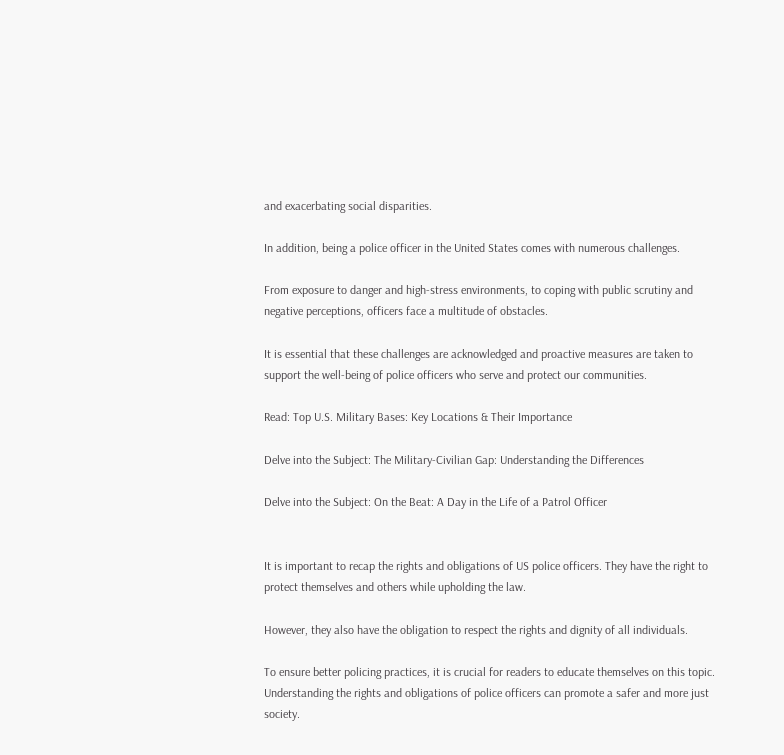and exacerbating social disparities.

In addition, being a police officer in the United States comes with numerous challenges.

From exposure to danger and high-stress environments, to coping with public scrutiny and negative perceptions, officers face a multitude of obstacles.

It is essential that these challenges are acknowledged and proactive measures are taken to support the well-being of police officers who serve and protect our communities.

Read: Top U.S. Military Bases: Key Locations & Their Importance

Delve into the Subject: The Military-Civilian Gap: Understanding the Differences

Delve into the Subject: On the Beat: A Day in the Life of a Patrol Officer


It is important to recap the rights and obligations of US police officers. They have the right to protect themselves and others while upholding the law.

However, they also have the obligation to respect the rights and dignity of all individuals.

To ensure better policing practices, it is crucial for readers to educate themselves on this topic. Understanding the rights and obligations of police officers can promote a safer and more just society.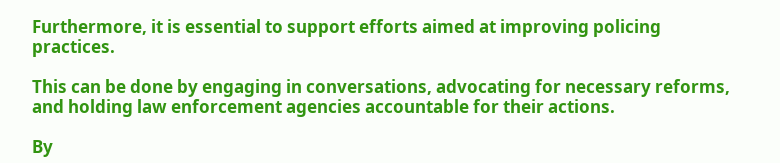Furthermore, it is essential to support efforts aimed at improving policing practices.

This can be done by engaging in conversations, advocating for necessary reforms, and holding law enforcement agencies accountable for their actions.

By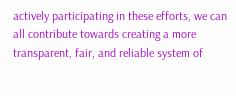actively participating in these efforts, we can all contribute towards creating a more transparent, fair, and reliable system of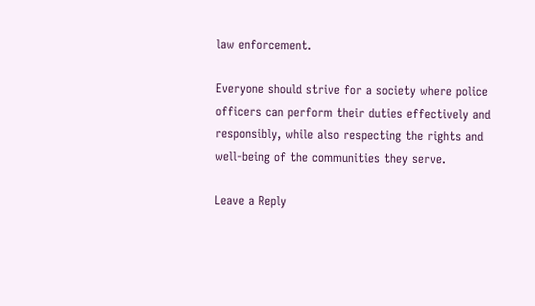law enforcement.

Everyone should strive for a society where police officers can perform their duties effectively and responsibly, while also respecting the rights and well-being of the communities they serve.

Leave a Reply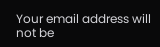Your email address will not be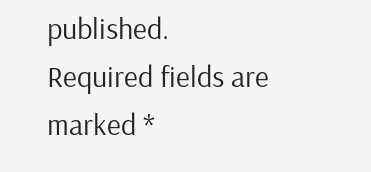published. Required fields are marked *